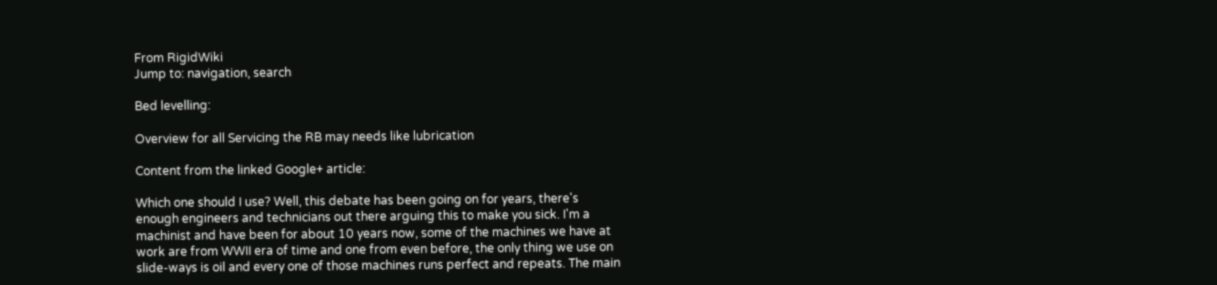From RigidWiki
Jump to: navigation, search

Bed levelling:

Overview for all Servicing the RB may needs like lubrication

Content from the linked Google+ article:

Which one should I use? Well, this debate has been going on for years, there's enough engineers and technicians out there arguing this to make you sick. I'm a machinist and have been for about 10 years now, some of the machines we have at work are from WWII era of time and one from even before, the only thing we use on slide-ways is oil and every one of those machines runs perfect and repeats. The main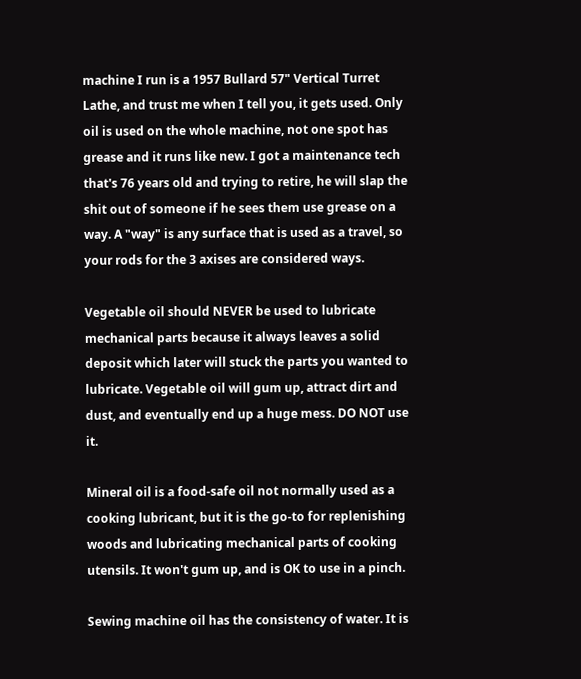machine I run is a 1957 Bullard 57" Vertical Turret Lathe, and trust me when I tell you, it gets used. Only oil is used on the whole machine, not one spot has grease and it runs like new. I got a maintenance tech that's 76 years old and trying to retire, he will slap the shit out of someone if he sees them use grease on a way. A "way" is any surface that is used as a travel, so your rods for the 3 axises are considered ways.

Vegetable oil should NEVER be used to lubricate mechanical parts because it always leaves a solid deposit which later will stuck the parts you wanted to lubricate. Vegetable oil will gum up, attract dirt and dust, and eventually end up a huge mess. DO NOT use it.

Mineral oil is a food-safe oil not normally used as a cooking lubricant, but it is the go-to for replenishing woods and lubricating mechanical parts of cooking utensils. It won't gum up, and is OK to use in a pinch.

Sewing machine oil has the consistency of water. It is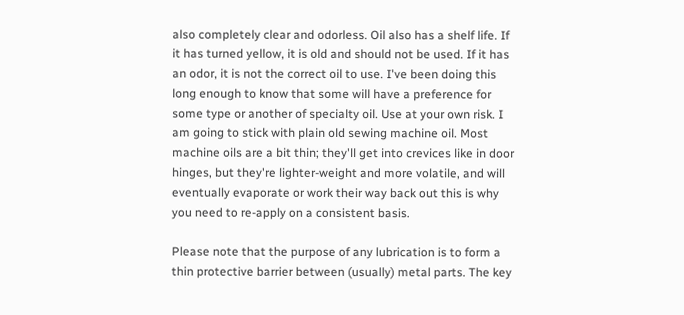also completely clear and odorless. Oil also has a shelf life. If it has turned yellow, it is old and should not be used. If it has an odor, it is not the correct oil to use. I've been doing this long enough to know that some will have a preference for some type or another of specialty oil. Use at your own risk. I am going to stick with plain old sewing machine oil. Most machine oils are a bit thin; they'll get into crevices like in door hinges, but they're lighter-weight and more volatile, and will eventually evaporate or work their way back out this is why you need to re-apply on a consistent basis.

Please note that the purpose of any lubrication is to form a thin protective barrier between (usually) metal parts. The key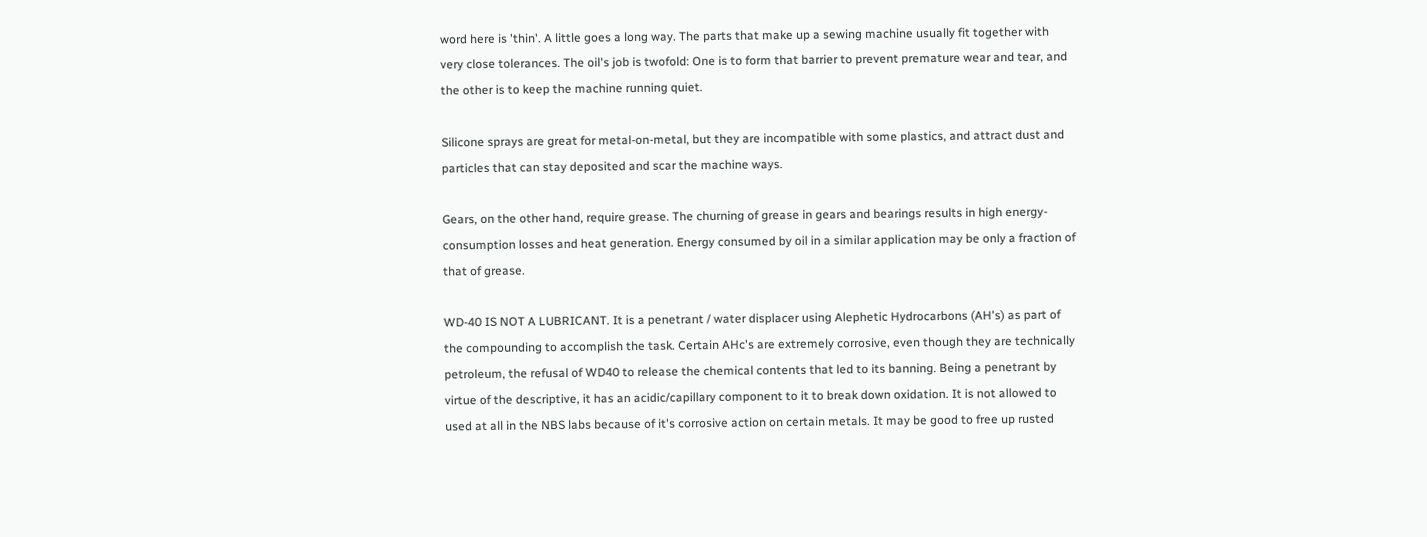word here is 'thin'. A little goes a long way. The parts that make up a sewing machine usually fit together with very close tolerances. The oil's job is twofold: One is to form that barrier to prevent premature wear and tear, and the other is to keep the machine running quiet.

Silicone sprays are great for metal-on-metal, but they are incompatible with some plastics, and attract dust and particles that can stay deposited and scar the machine ways.

Gears, on the other hand, require grease. The churning of grease in gears and bearings results in high energy-consumption losses and heat generation. Energy consumed by oil in a similar application may be only a fraction of that of grease.

WD-40 IS NOT A LUBRICANT. It is a penetrant / water displacer using Alephetic Hydrocarbons (AH's) as part of the compounding to accomplish the task. Certain AHc's are extremely corrosive, even though they are technically petroleum, the refusal of WD40 to release the chemical contents that led to its banning. Being a penetrant by virtue of the descriptive, it has an acidic/capillary component to it to break down oxidation. It is not allowed to used at all in the NBS labs because of it's corrosive action on certain metals. It may be good to free up rusted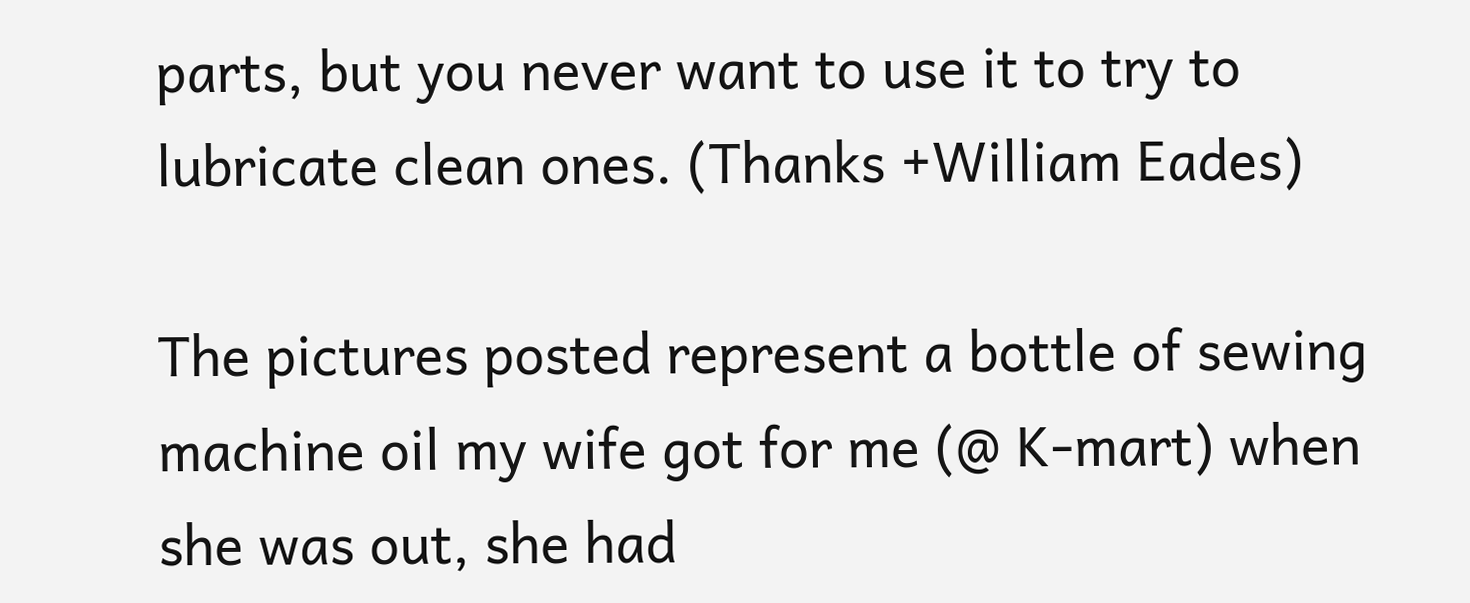parts, but you never want to use it to try to lubricate clean ones. (Thanks +William Eades)

The pictures posted represent a bottle of sewing machine oil my wife got for me (@ K-mart) when she was out, she had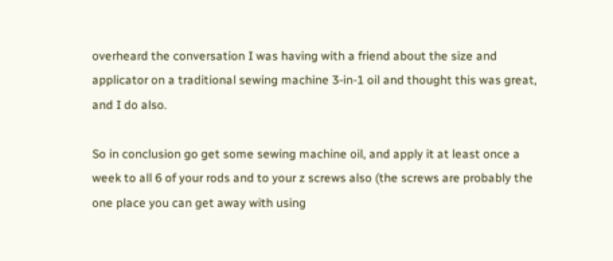overheard the conversation I was having with a friend about the size and applicator on a traditional sewing machine 3-in-1 oil and thought this was great, and I do also.

So in conclusion go get some sewing machine oil, and apply it at least once a week to all 6 of your rods and to your z screws also (the screws are probably the one place you can get away with using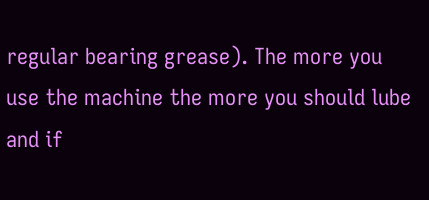regular bearing grease). The more you use the machine the more you should lube and if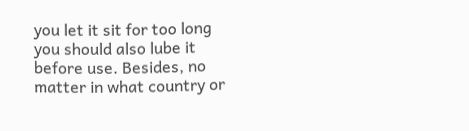you let it sit for too long you should also lube it before use. Besides, no matter in what country or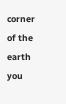corner of the earth you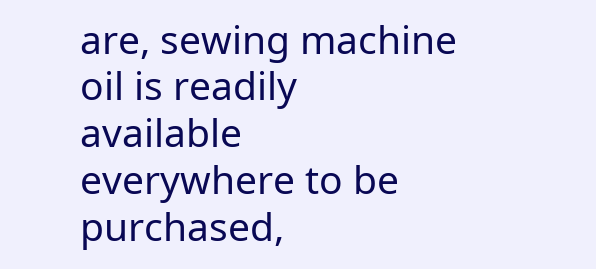are, sewing machine oil is readily available everywhere to be purchased,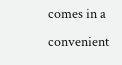comes in a convenient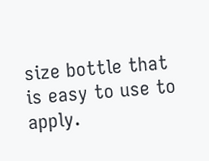size bottle that is easy to use to apply.